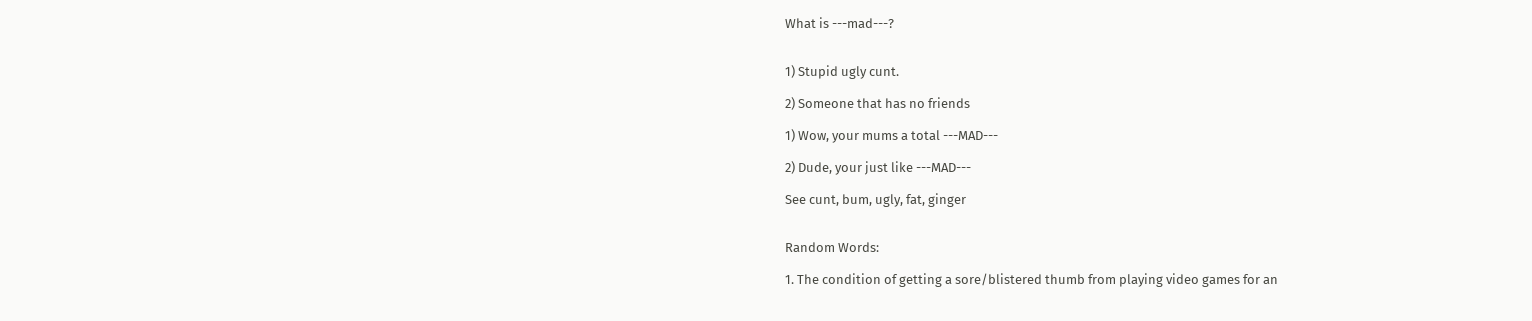What is ---mad---?


1) Stupid ugly cunt.

2) Someone that has no friends

1) Wow, your mums a total ---MAD---

2) Dude, your just like ---MAD---

See cunt, bum, ugly, fat, ginger


Random Words:

1. The condition of getting a sore/blistered thumb from playing video games for an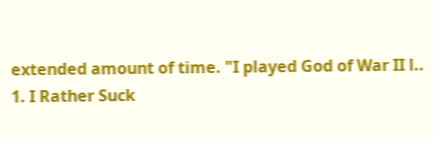extended amount of time. "I played God of War II l..
1. I Rather Suck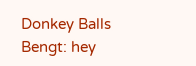Donkey Balls Bengt: hey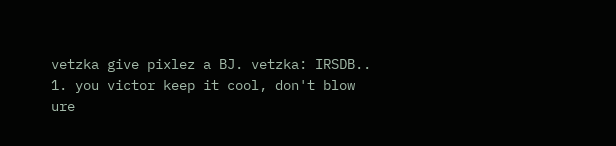vetzka give pixlez a BJ. vetzka: IRSDB..
1. you victor keep it cool, don't blow ure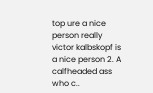top ure a nice person really victor kalbskopf is a nice person 2. A calfheaded ass who c..